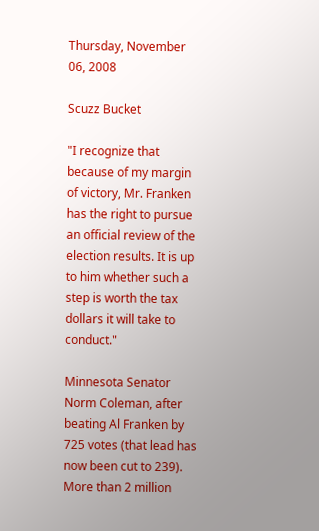Thursday, November 06, 2008

Scuzz Bucket

"I recognize that because of my margin of victory, Mr. Franken has the right to pursue an official review of the election results. It is up to him whether such a step is worth the tax dollars it will take to conduct."

Minnesota Senator Norm Coleman, after beating Al Franken by 725 votes (that lead has now been cut to 239). More than 2 million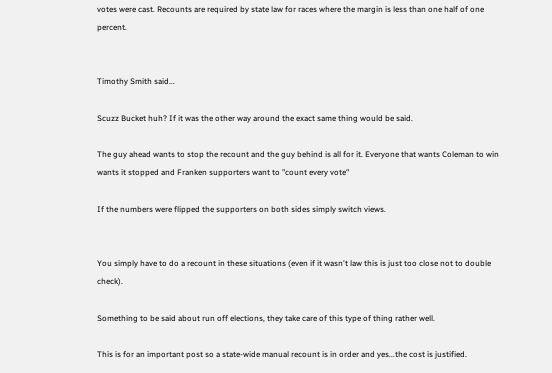votes were cast. Recounts are required by state law for races where the margin is less than one half of one percent.


Timothy Smith said...

Scuzz Bucket huh? If it was the other way around the exact same thing would be said.

The guy ahead wants to stop the recount and the guy behind is all for it. Everyone that wants Coleman to win wants it stopped and Franken supporters want to "count every vote"

If the numbers were flipped the supporters on both sides simply switch views.


You simply have to do a recount in these situations (even if it wasn't law this is just too close not to double check).

Something to be said about run off elections, they take care of this type of thing rather well.

This is for an important post so a state-wide manual recount is in order and yes...the cost is justified.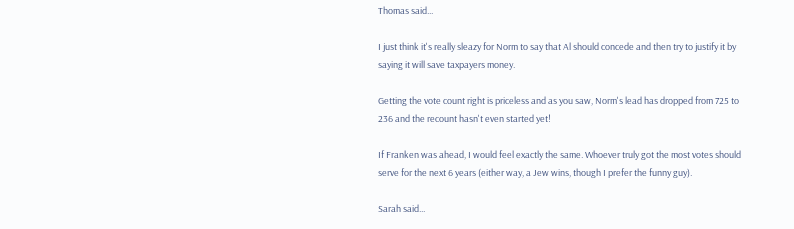Thomas said...

I just think it's really sleazy for Norm to say that Al should concede and then try to justify it by saying it will save taxpayers money.

Getting the vote count right is priceless and as you saw, Norm's lead has dropped from 725 to 236 and the recount hasn't even started yet!

If Franken was ahead, I would feel exactly the same. Whoever truly got the most votes should serve for the next 6 years (either way, a Jew wins, though I prefer the funny guy).

Sarah said...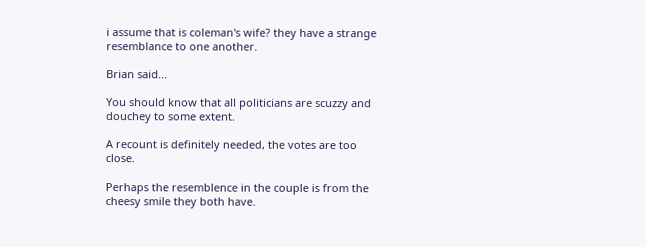i assume that is coleman's wife? they have a strange resemblance to one another.

Brian said...

You should know that all politicians are scuzzy and douchey to some extent.

A recount is definitely needed, the votes are too close.

Perhaps the resemblence in the couple is from the cheesy smile they both have.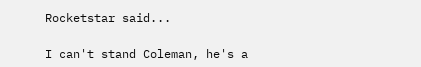Rocketstar said...

I can't stand Coleman, he's a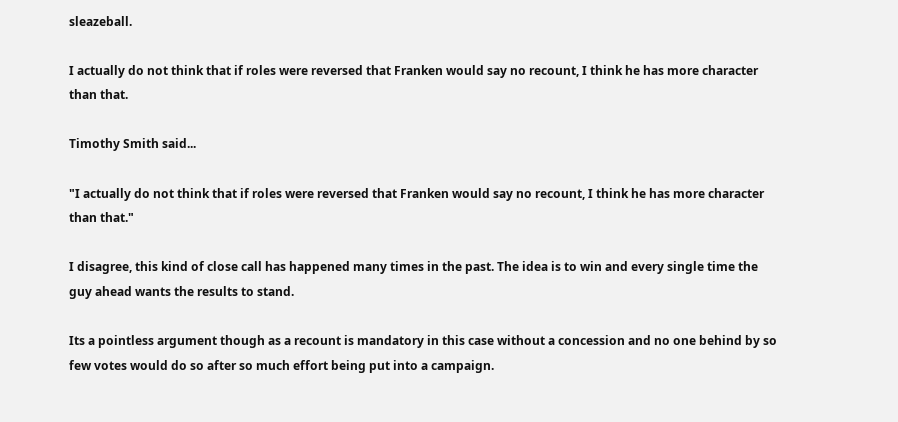sleazeball.

I actually do not think that if roles were reversed that Franken would say no recount, I think he has more character than that.

Timothy Smith said...

"I actually do not think that if roles were reversed that Franken would say no recount, I think he has more character than that."

I disagree, this kind of close call has happened many times in the past. The idea is to win and every single time the guy ahead wants the results to stand.

Its a pointless argument though as a recount is mandatory in this case without a concession and no one behind by so few votes would do so after so much effort being put into a campaign.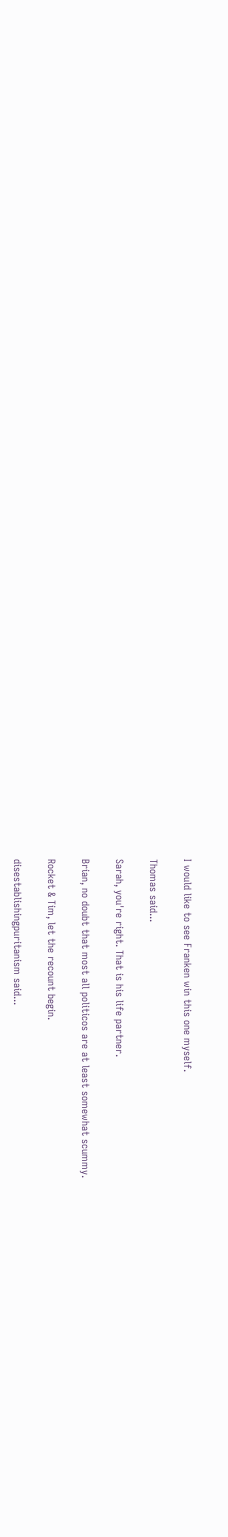I would like to see Franken win this one myself.

Thomas said...

Sarah, you're right. That is his life partner.

Brian, no doubt that most all politicos are at least somewhat scummy.

Rocket & Tim, let the recount begin.

disestablishingpuritanism said...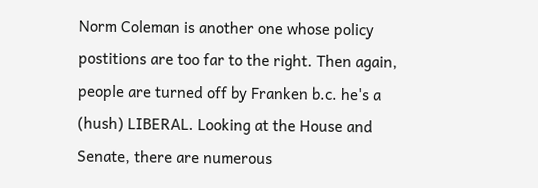Norm Coleman is another one whose policy postitions are too far to the right. Then again, people are turned off by Franken b.c. he's a (hush) LIBERAL. Looking at the House and Senate, there are numerous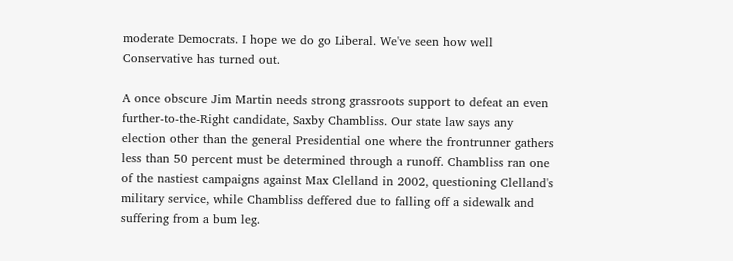moderate Democrats. I hope we do go Liberal. We've seen how well Conservative has turned out.

A once obscure Jim Martin needs strong grassroots support to defeat an even further-to-the-Right candidate, Saxby Chambliss. Our state law says any election other than the general Presidential one where the frontrunner gathers less than 50 percent must be determined through a runoff. Chambliss ran one of the nastiest campaigns against Max Clelland in 2002, questioning Clelland's military service, while Chambliss deffered due to falling off a sidewalk and suffering from a bum leg.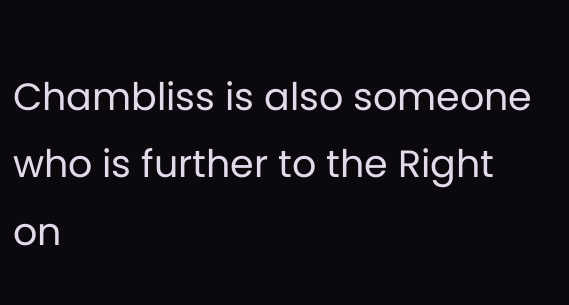Chambliss is also someone who is further to the Right on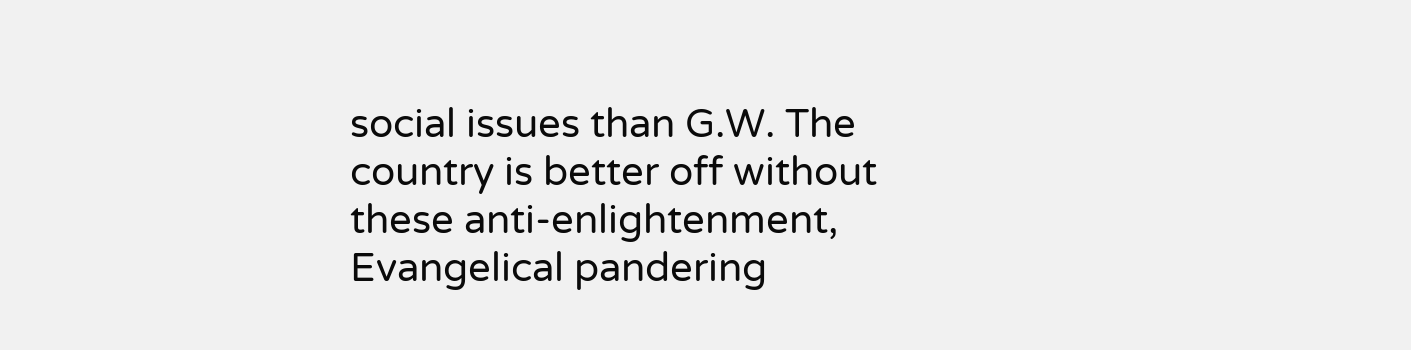social issues than G.W. The country is better off without these anti-enlightenment, Evangelical pandering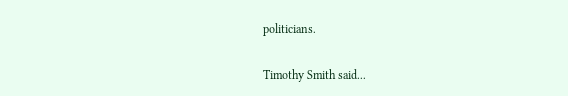politicians.

Timothy Smith said...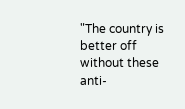"The country is better off without these anti-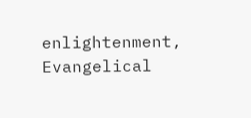enlightenment, Evangelical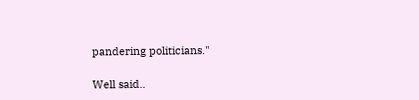pandering politicians."

Well said..